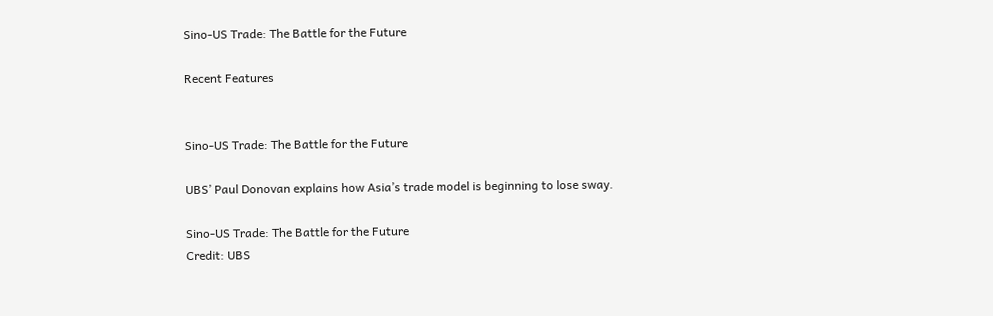Sino-US Trade: The Battle for the Future

Recent Features


Sino-US Trade: The Battle for the Future

UBS’ Paul Donovan explains how Asia’s trade model is beginning to lose sway.

Sino-US Trade: The Battle for the Future
Credit: UBS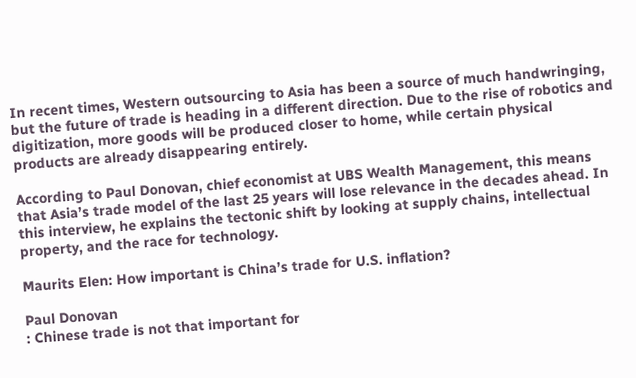In recent times, Western outsourcing to Asia has been a source of much handwringing, but the future of trade is heading in a different direction. Due to the rise of robotics and digitization, more goods will be produced closer to home, while certain physical products are already disappearing entirely.

According to Paul Donovan, chief economist at UBS Wealth Management, this means that Asia’s trade model of the last 25 years will lose relevance in the decades ahead. In this interview, he explains the tectonic shift by looking at supply chains, intellectual property, and the race for technology.

Maurits Elen: How important is China’s trade for U.S. inflation?

Paul Donovan
: Chinese trade is not that important for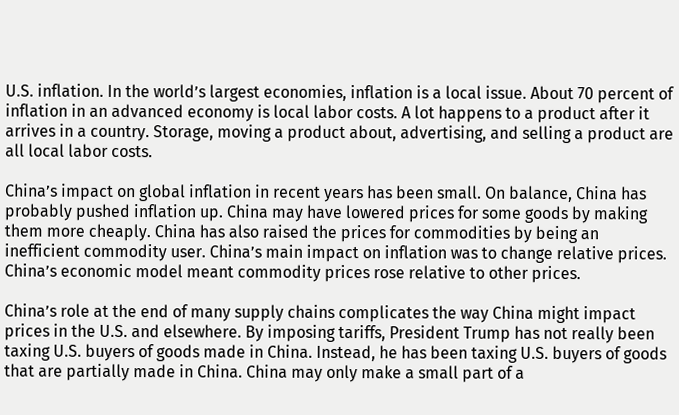U.S. inflation. In the world’s largest economies, inflation is a local issue. About 70 percent of inflation in an advanced economy is local labor costs. A lot happens to a product after it arrives in a country. Storage, moving a product about, advertising, and selling a product are all local labor costs.

China’s impact on global inflation in recent years has been small. On balance, China has probably pushed inflation up. China may have lowered prices for some goods by making them more cheaply. China has also raised the prices for commodities by being an inefficient commodity user. China’s main impact on inflation was to change relative prices. China’s economic model meant commodity prices rose relative to other prices.

China’s role at the end of many supply chains complicates the way China might impact prices in the U.S. and elsewhere. By imposing tariffs, President Trump has not really been taxing U.S. buyers of goods made in China. Instead, he has been taxing U.S. buyers of goods that are partially made in China. China may only make a small part of a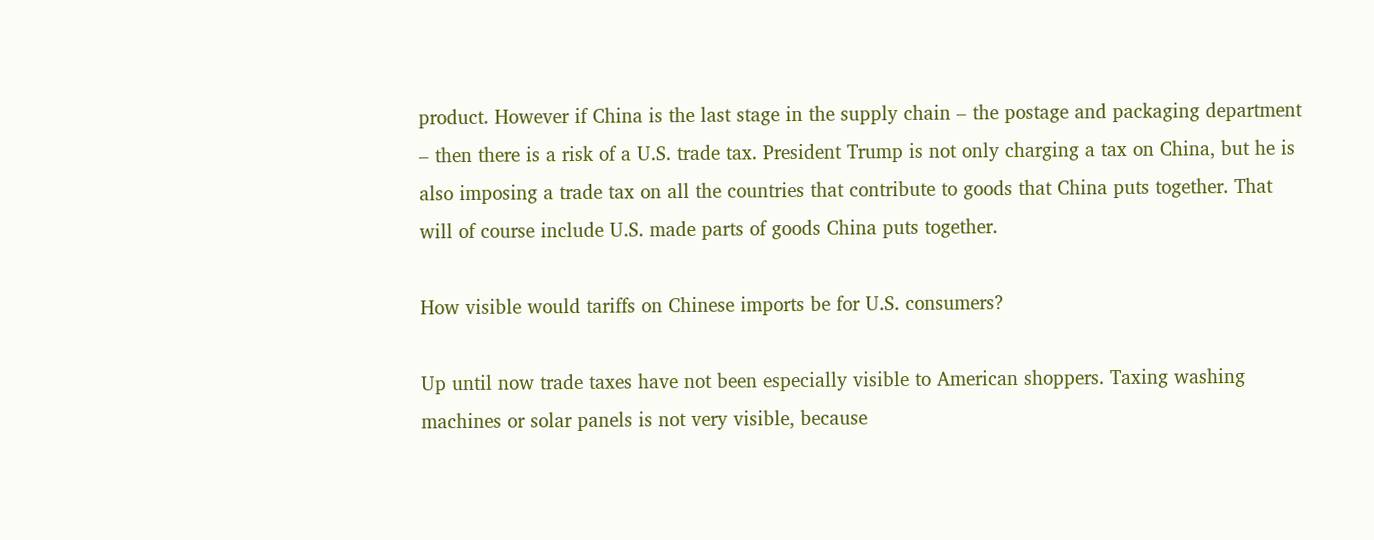product. However if China is the last stage in the supply chain – the postage and packaging department – then there is a risk of a U.S. trade tax. President Trump is not only charging a tax on China, but he is also imposing a trade tax on all the countries that contribute to goods that China puts together. That will of course include U.S. made parts of goods China puts together.

How visible would tariffs on Chinese imports be for U.S. consumers?

Up until now trade taxes have not been especially visible to American shoppers. Taxing washing machines or solar panels is not very visible, because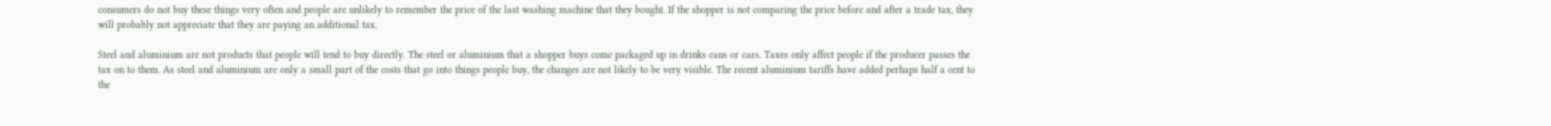consumers do not buy these things very often and people are unlikely to remember the price of the last washing machine that they bought. If the shopper is not comparing the price before and after a trade tax, they will probably not appreciate that they are paying an additional tax.

Steel and aluminium are not products that people will tend to buy directly. The steel or aluminium that a shopper buys come packaged up in drinks cans or cars. Taxes only affect people if the producer passes the tax on to them. As steel and aluminium are only a small part of the costs that go into things people buy, the changes are not likely to be very visible. The recent aluminium tariffs have added perhaps half a cent to the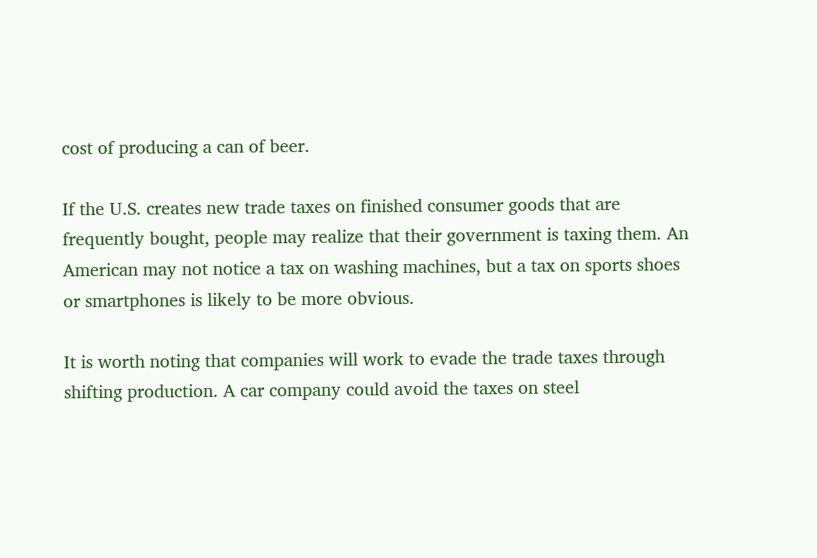cost of producing a can of beer.

If the U.S. creates new trade taxes on finished consumer goods that are frequently bought, people may realize that their government is taxing them. An American may not notice a tax on washing machines, but a tax on sports shoes or smartphones is likely to be more obvious.

It is worth noting that companies will work to evade the trade taxes through shifting production. A car company could avoid the taxes on steel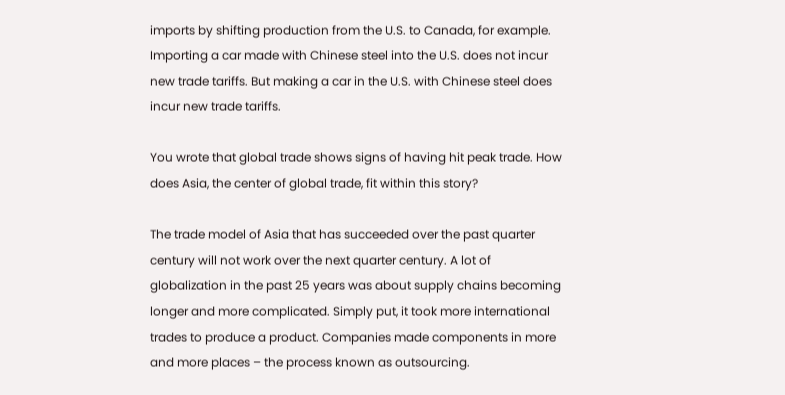imports by shifting production from the U.S. to Canada, for example. Importing a car made with Chinese steel into the U.S. does not incur new trade tariffs. But making a car in the U.S. with Chinese steel does incur new trade tariffs.

You wrote that global trade shows signs of having hit peak trade. How does Asia, the center of global trade, fit within this story?

The trade model of Asia that has succeeded over the past quarter century will not work over the next quarter century. A lot of globalization in the past 25 years was about supply chains becoming longer and more complicated. Simply put, it took more international trades to produce a product. Companies made components in more and more places – the process known as outsourcing.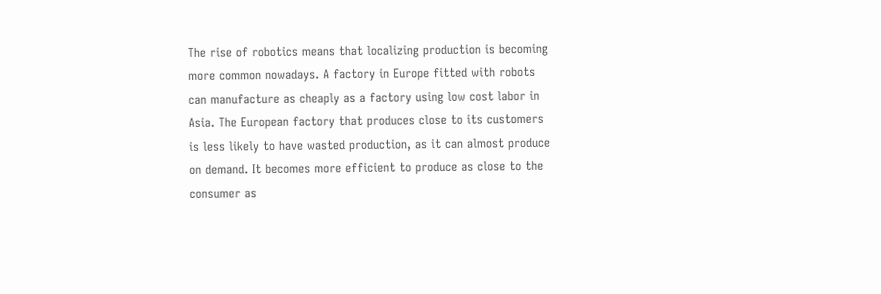The rise of robotics means that localizing production is becoming more common nowadays. A factory in Europe fitted with robots can manufacture as cheaply as a factory using low cost labor in Asia. The European factory that produces close to its customers is less likely to have wasted production, as it can almost produce on demand. It becomes more efficient to produce as close to the consumer as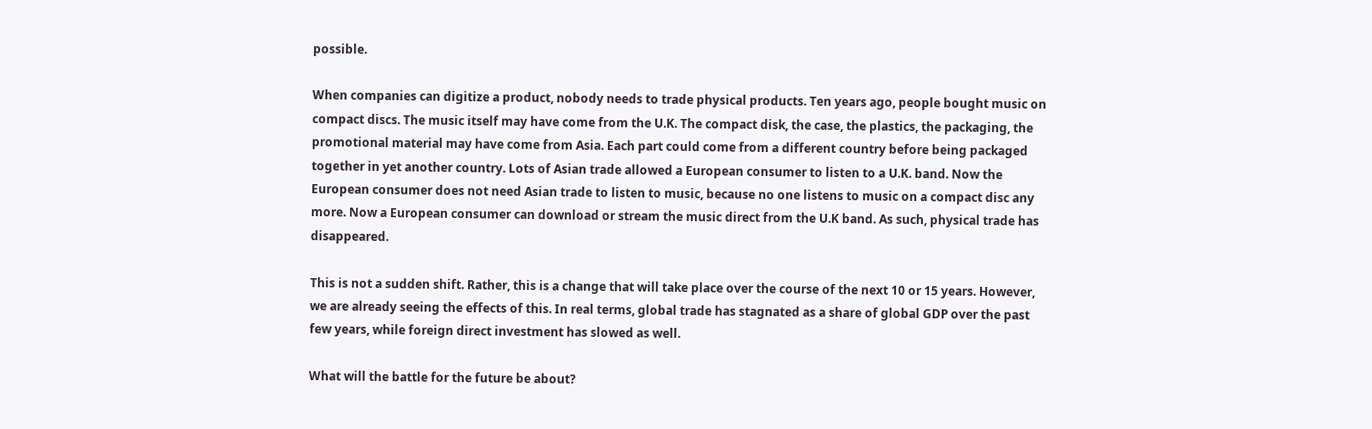possible.

When companies can digitize a product, nobody needs to trade physical products. Ten years ago, people bought music on compact discs. The music itself may have come from the U.K. The compact disk, the case, the plastics, the packaging, the promotional material may have come from Asia. Each part could come from a different country before being packaged together in yet another country. Lots of Asian trade allowed a European consumer to listen to a U.K. band. Now the European consumer does not need Asian trade to listen to music, because no one listens to music on a compact disc any more. Now a European consumer can download or stream the music direct from the U.K band. As such, physical trade has disappeared.

This is not a sudden shift. Rather, this is a change that will take place over the course of the next 10 or 15 years. However, we are already seeing the effects of this. In real terms, global trade has stagnated as a share of global GDP over the past few years, while foreign direct investment has slowed as well.

What will the battle for the future be about?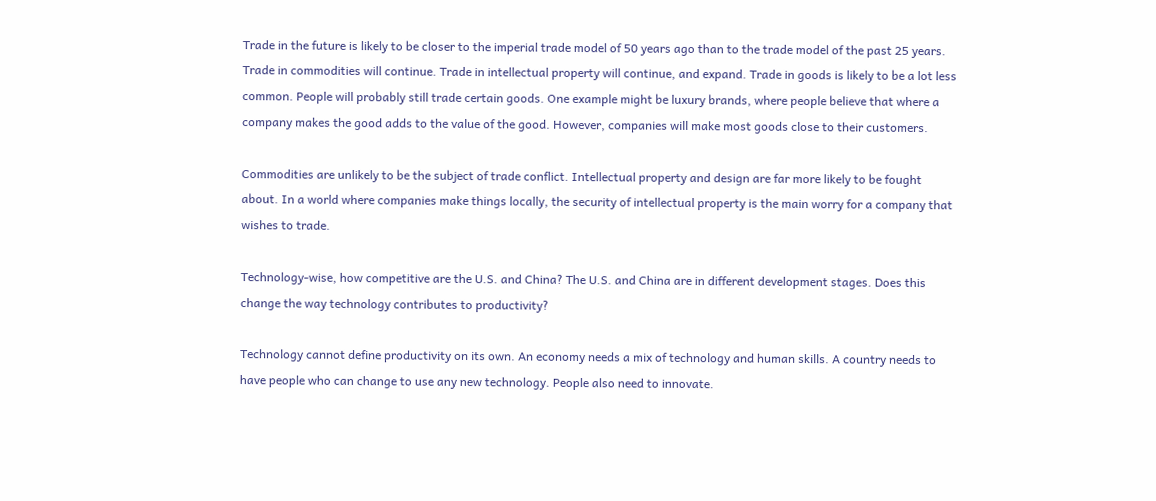Trade in the future is likely to be closer to the imperial trade model of 50 years ago than to the trade model of the past 25 years. Trade in commodities will continue. Trade in intellectual property will continue, and expand. Trade in goods is likely to be a lot less common. People will probably still trade certain goods. One example might be luxury brands, where people believe that where a company makes the good adds to the value of the good. However, companies will make most goods close to their customers.

Commodities are unlikely to be the subject of trade conflict. Intellectual property and design are far more likely to be fought about. In a world where companies make things locally, the security of intellectual property is the main worry for a company that wishes to trade.

Technology-wise, how competitive are the U.S. and China? The U.S. and China are in different development stages. Does this change the way technology contributes to productivity?

Technology cannot define productivity on its own. An economy needs a mix of technology and human skills. A country needs to have people who can change to use any new technology. People also need to innovate.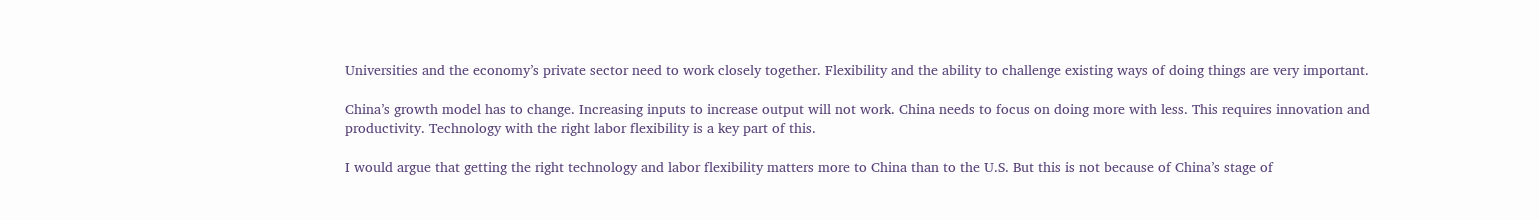Universities and the economy’s private sector need to work closely together. Flexibility and the ability to challenge existing ways of doing things are very important.

China’s growth model has to change. Increasing inputs to increase output will not work. China needs to focus on doing more with less. This requires innovation and productivity. Technology with the right labor flexibility is a key part of this.

I would argue that getting the right technology and labor flexibility matters more to China than to the U.S. But this is not because of China’s stage of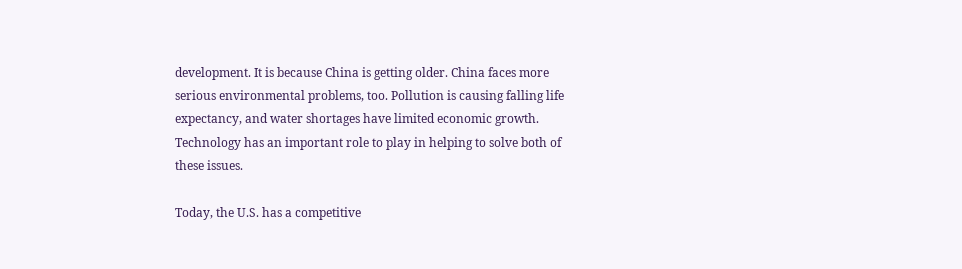development. It is because China is getting older. China faces more serious environmental problems, too. Pollution is causing falling life expectancy, and water shortages have limited economic growth. Technology has an important role to play in helping to solve both of these issues.

Today, the U.S. has a competitive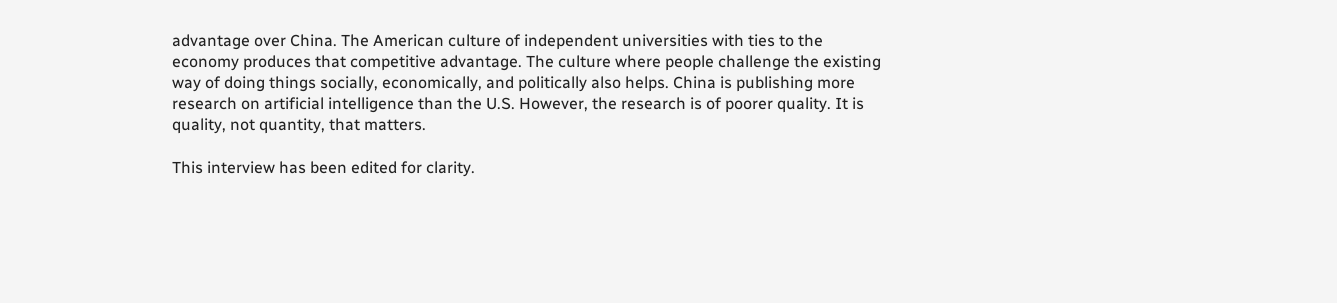advantage over China. The American culture of independent universities with ties to the economy produces that competitive advantage. The culture where people challenge the existing way of doing things socially, economically, and politically also helps. China is publishing more research on artificial intelligence than the U.S. However, the research is of poorer quality. It is quality, not quantity, that matters.

This interview has been edited for clarity.